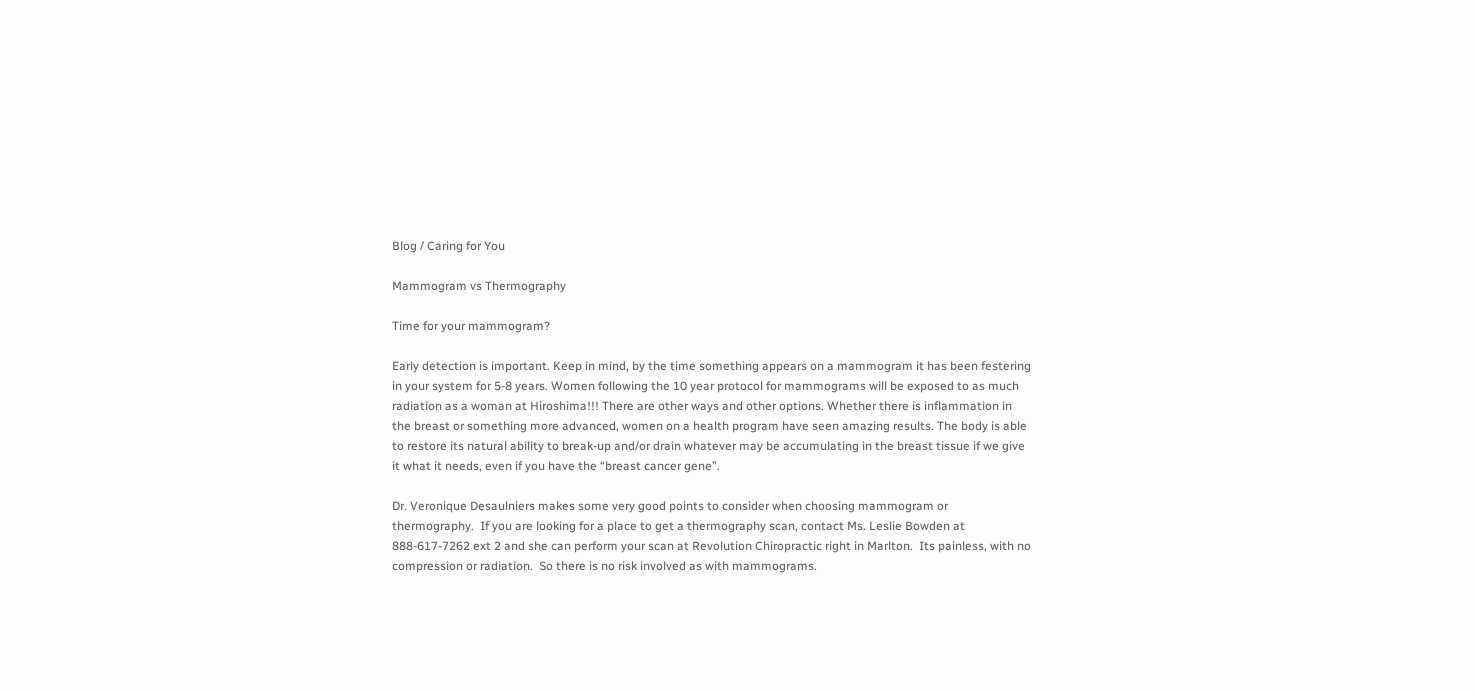Blog / Caring for You

Mammogram vs Thermography

Time for your mammogram?

Early detection is important. Keep in mind, by the time something appears on a mammogram it has been festering in your system for 5-8 years. Women following the 10 year protocol for mammograms will be exposed to as much radiation as a woman at Hiroshima!!! There are other ways and other options. Whether there is inflammation in the breast or something more advanced, women on a health program have seen amazing results. The body is able to restore its natural ability to break-up and/or drain whatever may be accumulating in the breast tissue if we give it what it needs, even if you have the “breast cancer gene”.

Dr. Veronique Desaulniers makes some very good points to consider when choosing mammogram or thermography.  If you are looking for a place to get a thermography scan, contact Ms. Leslie Bowden at 888-617-7262 ext 2 and she can perform your scan at Revolution Chiropractic right in Marlton.  Its painless, with no compression or radiation.  So there is no risk involved as with mammograms.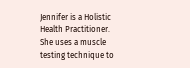Jennifer is a Holistic Health Practitioner. She uses a muscle testing technique to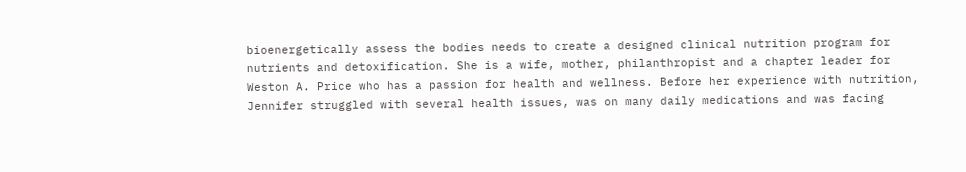bioenergetically assess the bodies needs to create a designed clinical nutrition program for nutrients and detoxification. She is a wife, mother, philanthropist and a chapter leader for Weston A. Price who has a passion for health and wellness. Before her experience with nutrition, Jennifer struggled with several health issues, was on many daily medications and was facing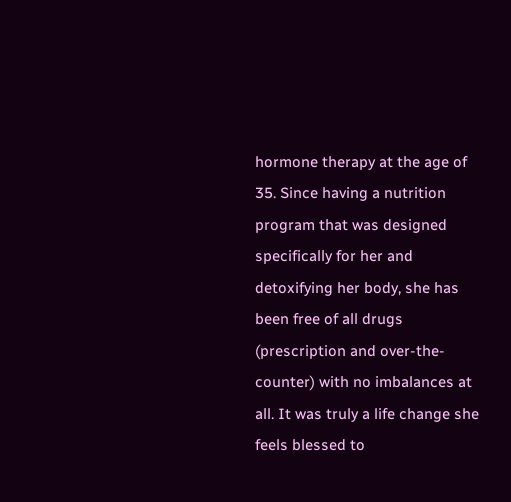hormone therapy at the age of 35. Since having a nutrition program that was designed specifically for her and detoxifying her body, she has been free of all drugs (prescription and over-the-counter) with no imbalances at all. It was truly a life change she feels blessed to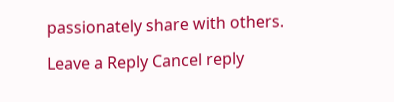passionately share with others.

Leave a Reply Cancel reply